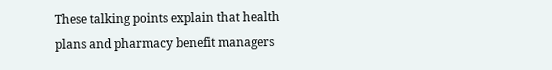These talking points explain that health plans and pharmacy benefit managers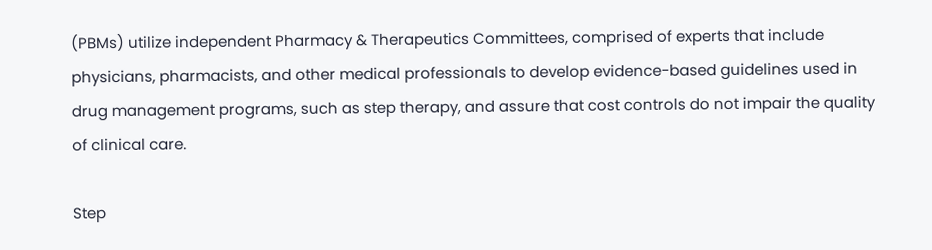(PBMs) utilize independent Pharmacy & Therapeutics Committees, comprised of experts that include physicians, pharmacists, and other medical professionals to develop evidence-based guidelines used in drug management programs, such as step therapy, and assure that cost controls do not impair the quality of clinical care.

Step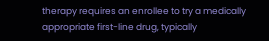therapy requires an enrollee to try a medically appropriate first-line drug, typically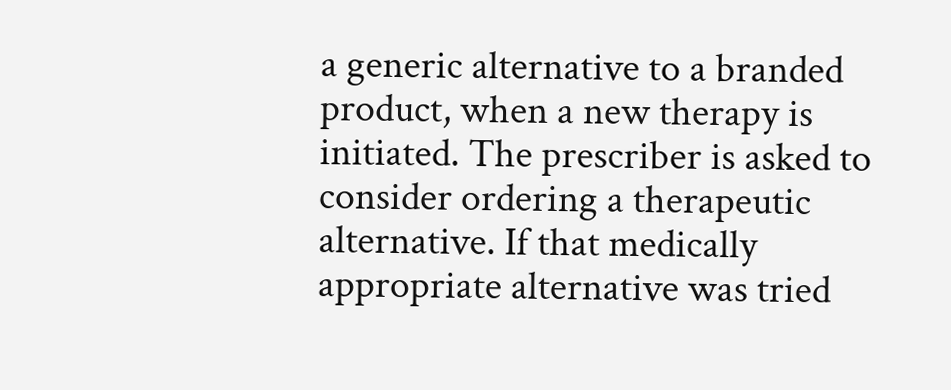a generic alternative to a branded product, when a new therapy is initiated. The prescriber is asked to consider ordering a therapeutic alternative. If that medically appropriate alternative was tried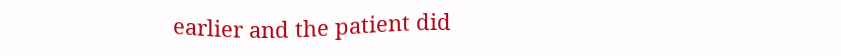earlier and the patient did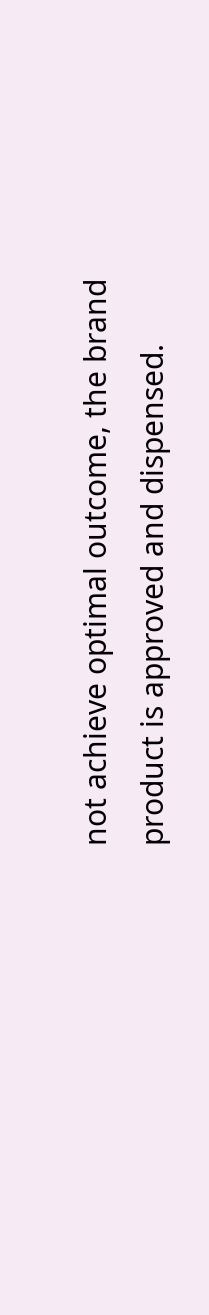not achieve optimal outcome, the brand product is approved and dispensed.